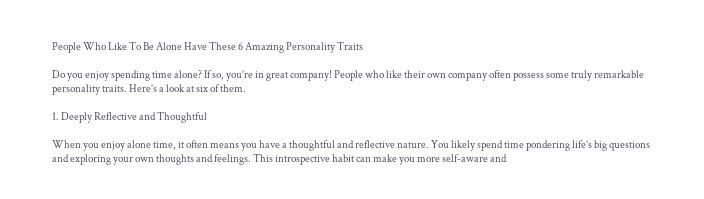People Who Like To Be Alone Have These 6 Amazing Personality Traits

Do you enjoy spending time alone? If so, you’re in great company! People who like their own company often possess some truly remarkable personality traits. Here’s a look at six of them.

1. Deeply Reflective and Thoughtful

When you enjoy alone time, it often means you have a thoughtful and reflective nature. You likely spend time pondering life’s big questions and exploring your own thoughts and feelings. This introspective habit can make you more self-aware and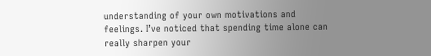understanding of your own motivations and feelings. I’ve noticed that spending time alone can really sharpen your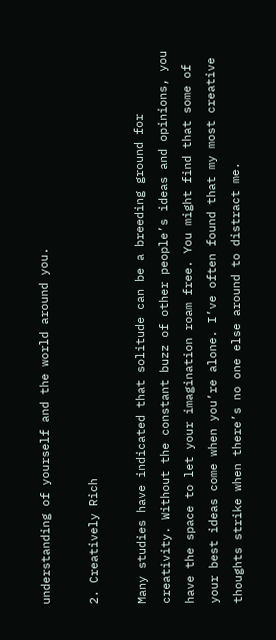understanding of yourself and the world around you.

2. Creatively Rich

Many studies have indicated that solitude can be a breeding ground for creativity. Without the constant buzz of other people’s ideas and opinions, you have the space to let your imagination roam free. You might find that some of your best ideas come when you’re alone. I’ve often found that my most creative thoughts strike when there’s no one else around to distract me.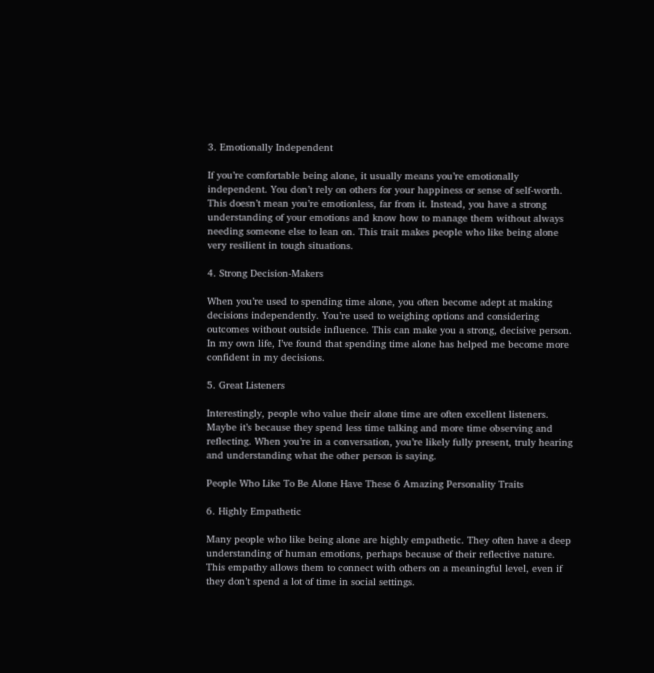3. Emotionally Independent

If you’re comfortable being alone, it usually means you’re emotionally independent. You don’t rely on others for your happiness or sense of self-worth. This doesn’t mean you’re emotionless, far from it. Instead, you have a strong understanding of your emotions and know how to manage them without always needing someone else to lean on. This trait makes people who like being alone very resilient in tough situations.

4. Strong Decision-Makers

When you’re used to spending time alone, you often become adept at making decisions independently. You’re used to weighing options and considering outcomes without outside influence. This can make you a strong, decisive person. In my own life, I’ve found that spending time alone has helped me become more confident in my decisions.

5. Great Listeners

Interestingly, people who value their alone time are often excellent listeners. Maybe it’s because they spend less time talking and more time observing and reflecting. When you’re in a conversation, you’re likely fully present, truly hearing and understanding what the other person is saying.

People Who Like To Be Alone Have These 6 Amazing Personality Traits

6. Highly Empathetic

Many people who like being alone are highly empathetic. They often have a deep understanding of human emotions, perhaps because of their reflective nature. This empathy allows them to connect with others on a meaningful level, even if they don’t spend a lot of time in social settings.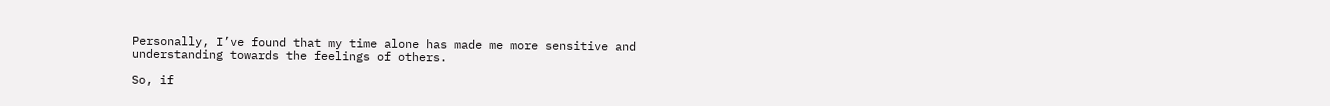Personally, I’ve found that my time alone has made me more sensitive and understanding towards the feelings of others.

So, if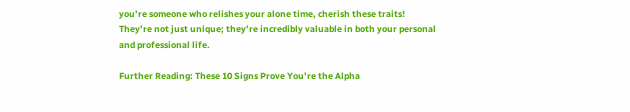you’re someone who relishes your alone time, cherish these traits! They’re not just unique; they’re incredibly valuable in both your personal and professional life.

Further Reading: These 10 Signs Prove You’re the Alpha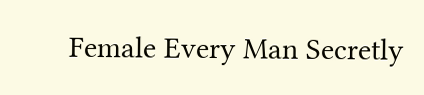Female Every Man Secretly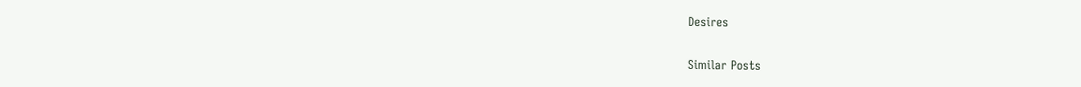Desires

Similar Posts